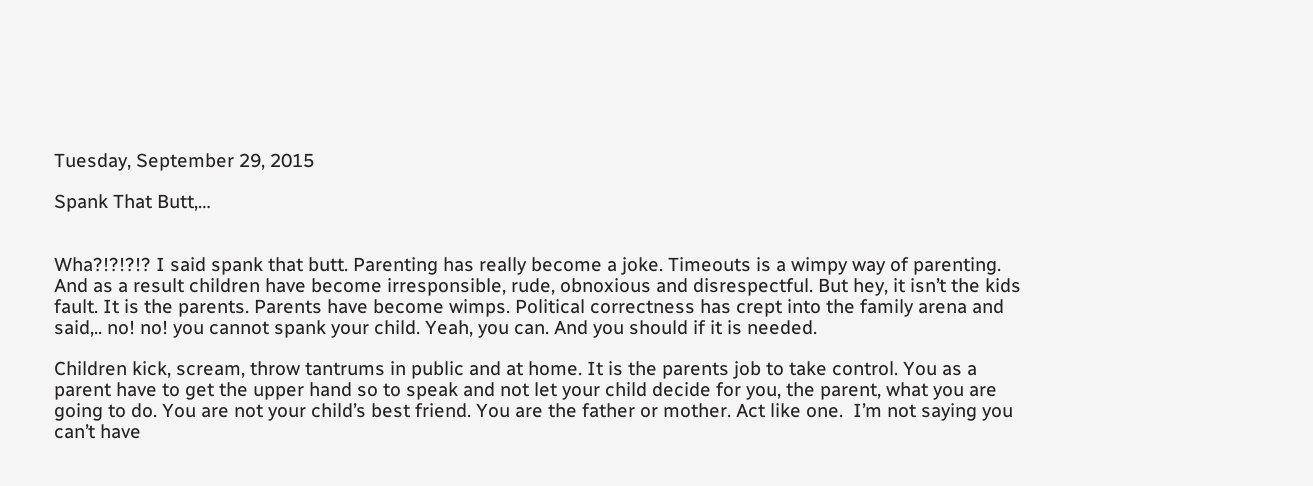Tuesday, September 29, 2015

Spank That Butt,…


Wha?!?!?!? I said spank that butt. Parenting has really become a joke. Timeouts is a wimpy way of parenting. And as a result children have become irresponsible, rude, obnoxious and disrespectful. But hey, it isn’t the kids fault. It is the parents. Parents have become wimps. Political correctness has crept into the family arena and said,.. no! no! you cannot spank your child. Yeah, you can. And you should if it is needed.

Children kick, scream, throw tantrums in public and at home. It is the parents job to take control. You as a parent have to get the upper hand so to speak and not let your child decide for you, the parent, what you are going to do. You are not your child’s best friend. You are the father or mother. Act like one.  I’m not saying you can’t have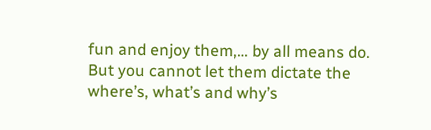fun and enjoy them,… by all means do. But you cannot let them dictate the where’s, what’s and why’s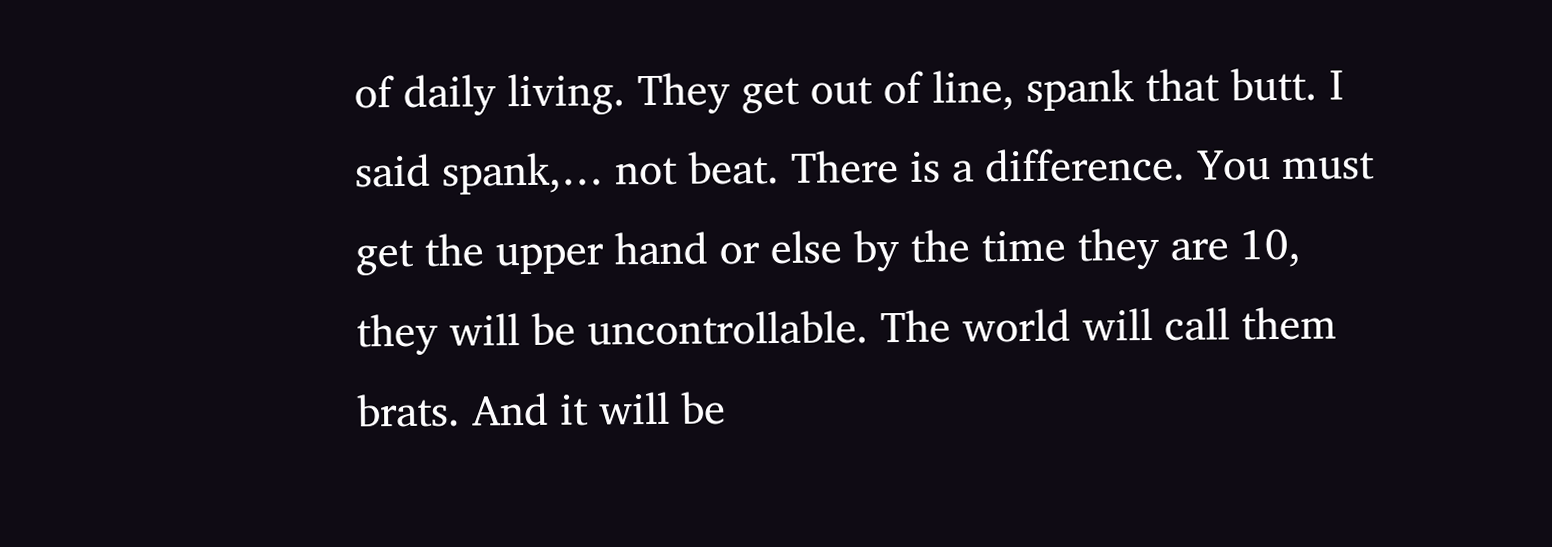of daily living. They get out of line, spank that butt. I said spank,… not beat. There is a difference. You must get the upper hand or else by the time they are 10, they will be uncontrollable. The world will call them brats. And it will be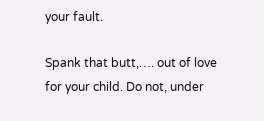your fault.

Spank that butt,…. out of love for your child. Do not, under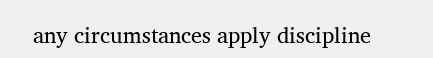any circumstances apply discipline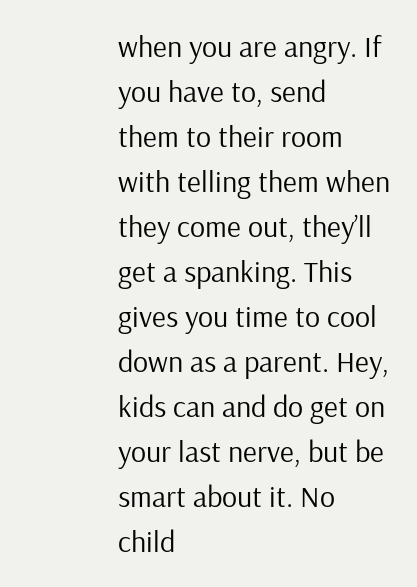when you are angry. If you have to, send them to their room with telling them when they come out, they’ll get a spanking. This gives you time to cool down as a parent. Hey, kids can and do get on your last nerve, but be smart about it. No child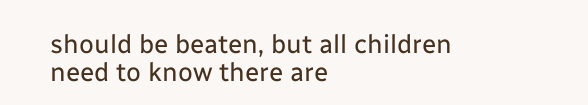should be beaten, but all children need to know there are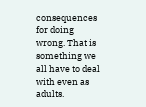consequences for doing wrong. That is something we all have to deal with even as adults.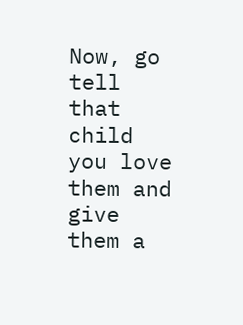Now, go tell that child you love them and give them a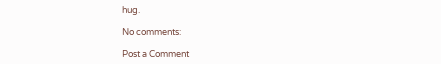hug.

No comments:

Post a Comment